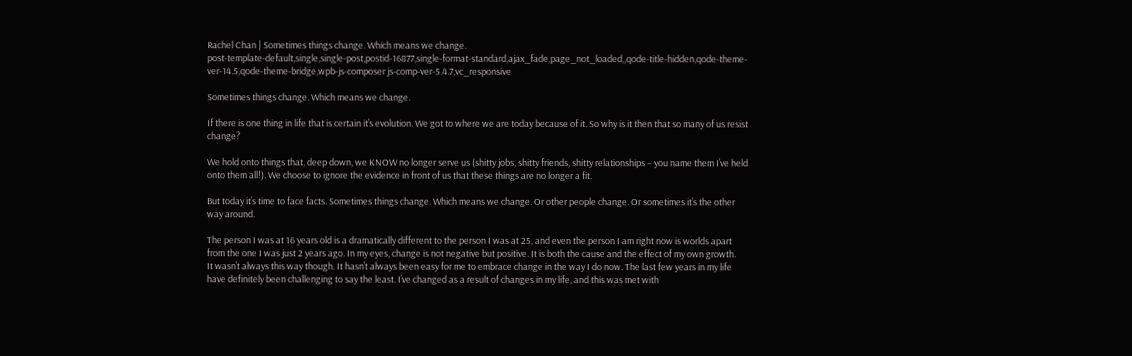Rachel Chan | Sometimes things change. Which means we change.
post-template-default,single,single-post,postid-16877,single-format-standard,ajax_fade,page_not_loaded,,qode-title-hidden,qode-theme-ver-14.5,qode-theme-bridge,wpb-js-composer js-comp-ver-5.4.7,vc_responsive

Sometimes things change. Which means we change.

If there is one thing in life that is certain it’s evolution. We got to where we are today because of it. So why is it then that so many of us resist change?

We hold onto things that, deep down, we KNOW no longer serve us (shitty jobs, shitty friends, shitty relationships – you name them I’ve held onto them all!). We choose to ignore the evidence in front of us that these things are no longer a fit.

But today it’s time to face facts. Sometimes things change. Which means we change. Or other people change. Or sometimes it’s the other way around.

The person I was at 16 years old is a dramatically different to the person I was at 25, and even the person I am right now is worlds apart from the one I was just 2 years ago. In my eyes, change is not negative but positive. It is both the cause and the effect of my own growth.
It wasn’t always this way though. It hasn’t always been easy for me to embrace change in the way I do now. The last few years in my life have definitely been challenging to say the least. I’ve changed as a result of changes in my life, and this was met with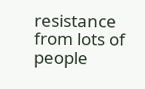resistance from lots of people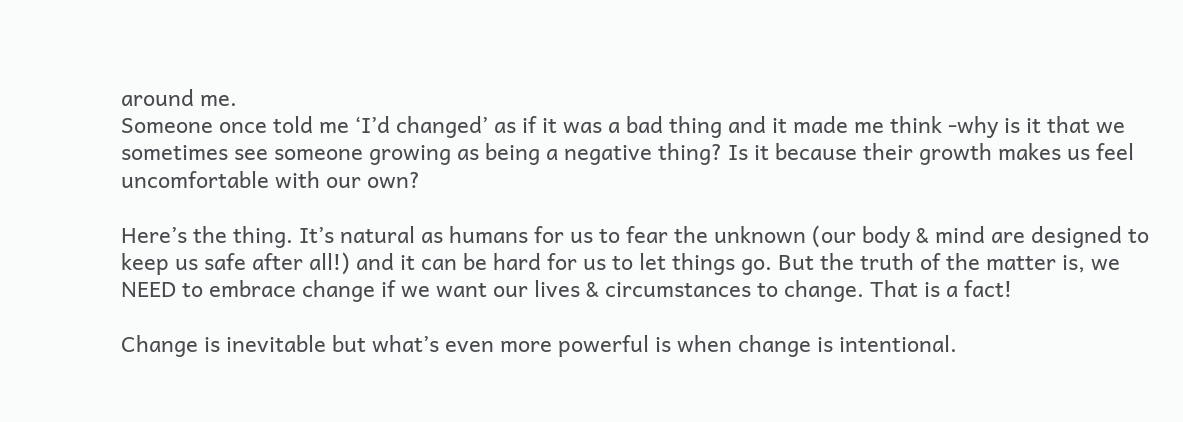around me.
Someone once told me ‘I’d changed’ as if it was a bad thing and it made me think -why is it that we sometimes see someone growing as being a negative thing? Is it because their growth makes us feel uncomfortable with our own?

Here’s the thing. It’s natural as humans for us to fear the unknown (our body & mind are designed to keep us safe after all!) and it can be hard for us to let things go. But the truth of the matter is, we NEED to embrace change if we want our lives & circumstances to change. That is a fact!

Change is inevitable but what’s even more powerful is when change is intentional.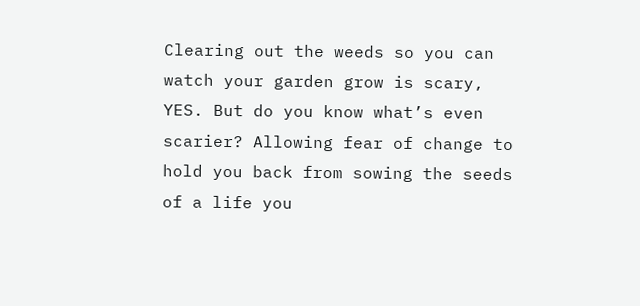Clearing out the weeds so you can watch your garden grow is scary, YES. But do you know what’s even scarier? Allowing fear of change to hold you back from sowing the seeds of a life you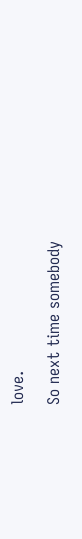love.

So next time somebody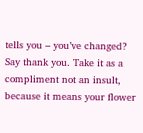tells you – you’ve changed? Say thank you. Take it as a compliment not an insult, because it means your flower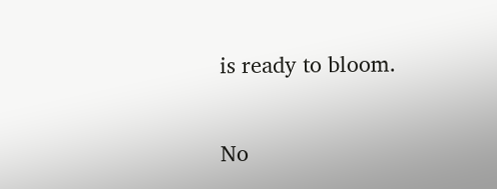is ready to bloom.

No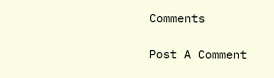Comments

Post A Comment